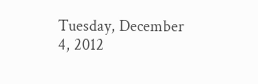Tuesday, December 4, 2012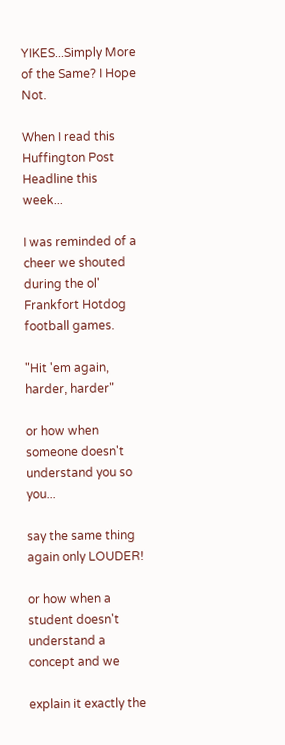YIKES...Simply More of the Same? I Hope Not.

When I read this Huffington Post Headline this week...

I was reminded of a cheer we shouted during the ol' Frankfort Hotdog football games.

"Hit 'em again, harder, harder"

or how when someone doesn't understand you so you...

say the same thing again only LOUDER!

or how when a student doesn't understand a concept and we

explain it exactly the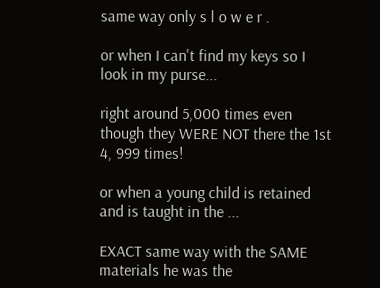same way only s l o w e r .

or when I can't find my keys so I look in my purse...

right around 5,000 times even though they WERE NOT there the 1st 4, 999 times!

or when a young child is retained and is taught in the ...

EXACT same way with the SAME materials he was the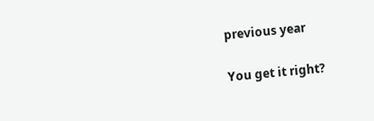previous year

You get it right?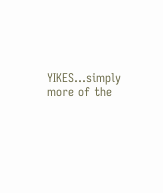YIKES...simply more of the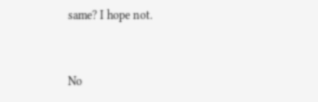same? I hope not.


No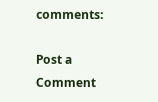comments:

Post a Comment